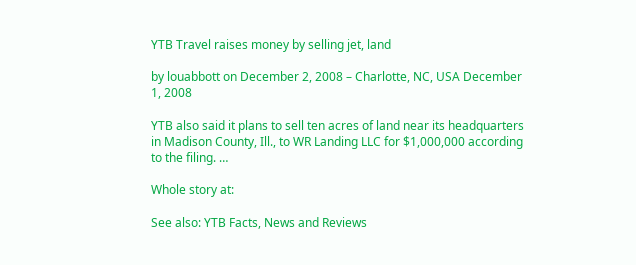YTB Travel raises money by selling jet, land

by louabbott on December 2, 2008 – Charlotte, NC, USA December 1, 2008

YTB also said it plans to sell ten acres of land near its headquarters in Madison County, Ill., to WR Landing LLC for $1,000,000 according to the filing. …

Whole story at:

See also: YTB Facts, News and Reviews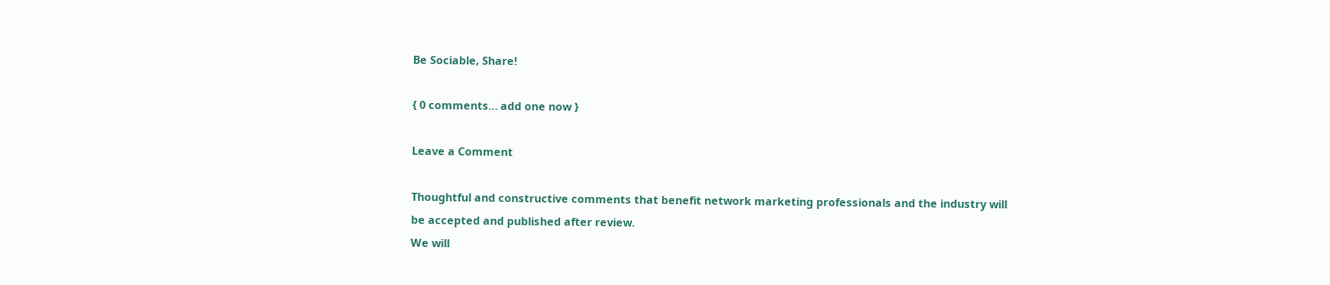Be Sociable, Share!

{ 0 comments… add one now }

Leave a Comment

Thoughtful and constructive comments that benefit network marketing professionals and the industry will be accepted and published after review.
We will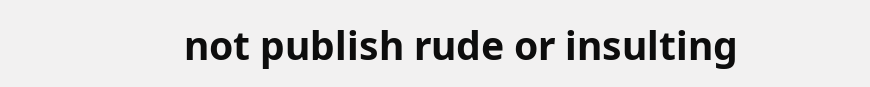not publish rude or insulting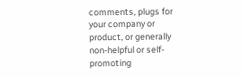comments, plugs for your company or product, or generally non-helpful or self-promoting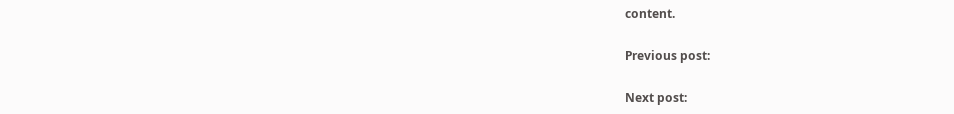content.

Previous post:

Next post: